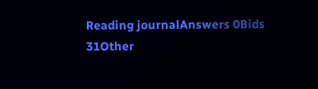Reading journalAnswers 0Bids 31Other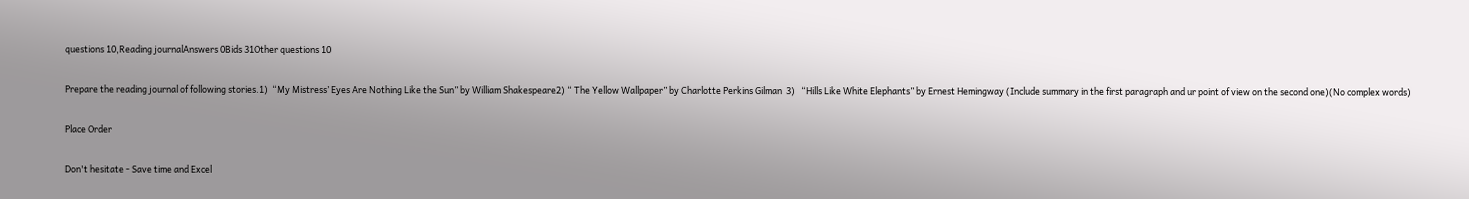questions 10,Reading journalAnswers 0Bids 31Other questions 10

Prepare the reading journal of following stories.1)  “My Mistress’ Eyes Are Nothing Like the Sun” by William Shakespeare2) “ The Yellow Wallpaper” by Charlotte Perkins Gilman  3)   “Hills Like White Elephants” by Ernest Hemingway (Include summary in the first paragraph and ur point of view on the second one)(No complex words)

Place Order

Don't hesitate - Save time and Excel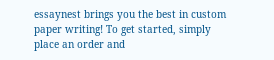essaynest brings you the best in custom paper writing! To get started, simply place an order and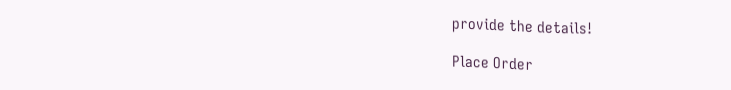provide the details!

Place Order